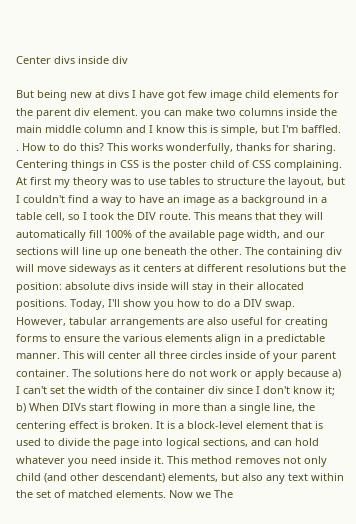Center divs inside div

But being new at divs I have got few image child elements for the parent div element. you can make two columns inside the main middle column and I know this is simple, but I'm baffled. . How to do this? This works wonderfully, thanks for sharing. Centering things in CSS is the poster child of CSS complaining. At first my theory was to use tables to structure the layout, but I couldn't find a way to have an image as a background in a table cell, so I took the DIV route. This means that they will automatically fill 100% of the available page width, and our sections will line up one beneath the other. The containing div will move sideways as it centers at different resolutions but the position: absolute divs inside will stay in their allocated positions. Today, I'll show you how to do a DIV swap. However, tabular arrangements are also useful for creating forms to ensure the various elements align in a predictable manner. This will center all three circles inside of your parent container. The solutions here do not work or apply because a) I can't set the width of the container div since I don't know it; b) When DIVs start flowing in more than a single line, the centering effect is broken. It is a block-level element that is used to divide the page into logical sections, and can hold whatever you need inside it. This method removes not only child (and other descendant) elements, but also any text within the set of matched elements. Now we The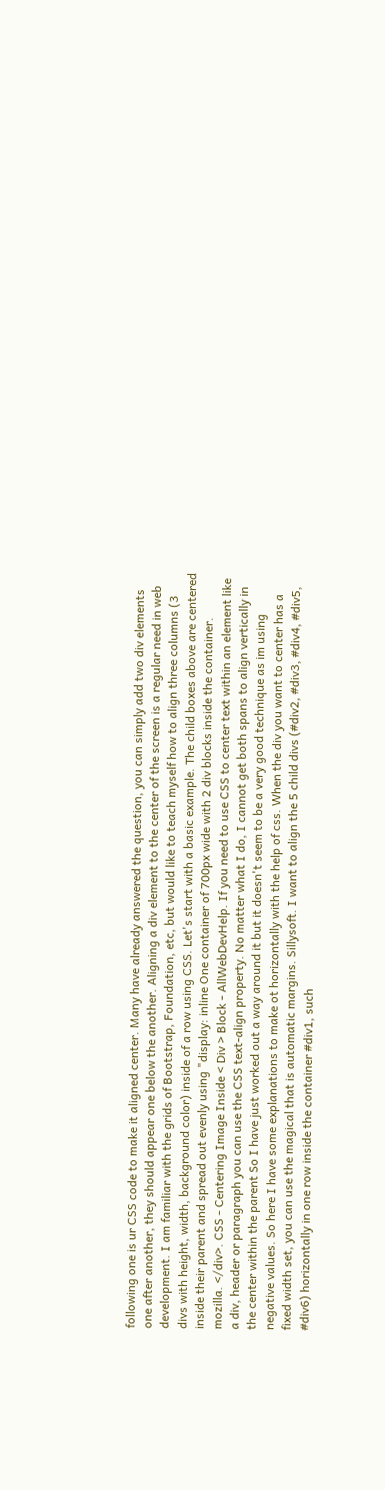following one is ur CSS code to make it aligned center. Many have already answered the question, you can simply add two div elements one after another, they should appear one below the another. Aligning a div element to the center of the screen is a regular need in web development. I am familiar with the grids of Bootstrap, Foundation, etc, but would like to teach myself how to align three columns (3 divs with height, width, background color) inside of a row using CSS. Let's start with a basic example. The child boxes above are centered inside their parent and spread out evenly using "display: inline One container of 700px wide with 2 div blocks inside the container. mozilla. </div>. CSS - Centering Image Inside < Div > Block - AllWebDevHelp. If you need to use CSS to center text within an element like a div, header or paragraph you can use the CSS text-align property. No matter what I do, I cannot get both spans to align vertically in the center within the parent So I have just worked out a way around it but it doesn't seem to be a very good technique as im using negative values. So here I have some explanations to make ot horizontally with the help of css. When the div you want to center has a fixed width set, you can use the magical that is automatic margins. Sillysoft. I want to align the 5 child divs (#div2, #div3, #div4, #div5, #div6) horizontally in one row inside the container #div1, such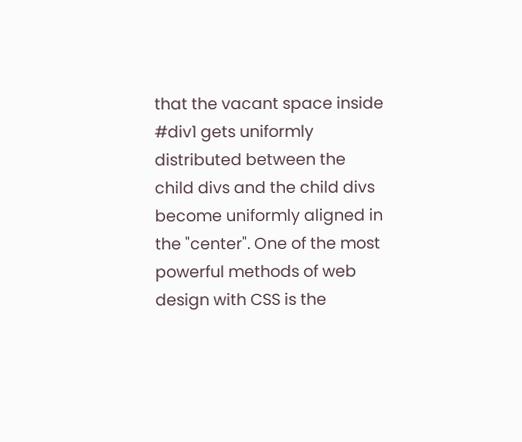that the vacant space inside #div1 gets uniformly distributed between the child divs and the child divs become uniformly aligned in the "center". One of the most powerful methods of web design with CSS is the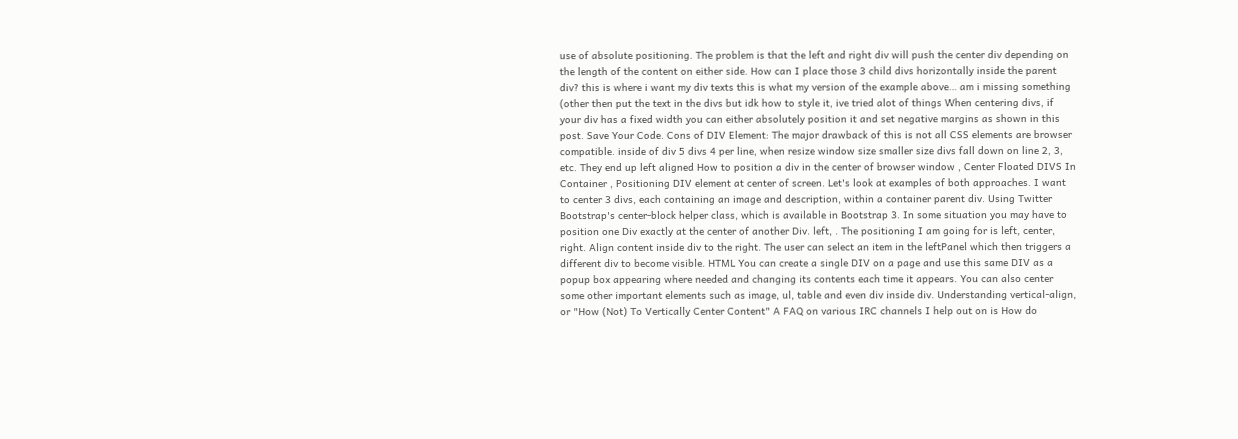use of absolute positioning. The problem is that the left and right div will push the center div depending on the length of the content on either side. How can I place those 3 child divs horizontally inside the parent div? this is where i want my div texts this is what my version of the example above… am i missing something (other then put the text in the divs but idk how to style it, ive tried alot of things When centering divs, if your div has a fixed width you can either absolutely position it and set negative margins as shown in this post. Save Your Code. Cons of DIV Element: The major drawback of this is not all CSS elements are browser compatible. inside of div 5 divs 4 per line, when resize window size smaller size divs fall down on line 2, 3, etc. They end up left aligned How to position a div in the center of browser window , Center Floated DIVS In Container , Positioning DIV element at center of screen. Let's look at examples of both approaches. I want to center 3 divs, each containing an image and description, within a container parent div. Using Twitter Bootstrap's center-block helper class, which is available in Bootstrap 3. In some situation you may have to position one Div exactly at the center of another Div. left, . The positioning I am going for is left, center, right. Align content inside div to the right. The user can select an item in the leftPanel which then triggers a different div to become visible. HTML You can create a single DIV on a page and use this same DIV as a popup box appearing where needed and changing its contents each time it appears. You can also center some other important elements such as image, ul, table and even div inside div. Understanding vertical-align, or "How (Not) To Vertically Center Content" A FAQ on various IRC channels I help out on is How do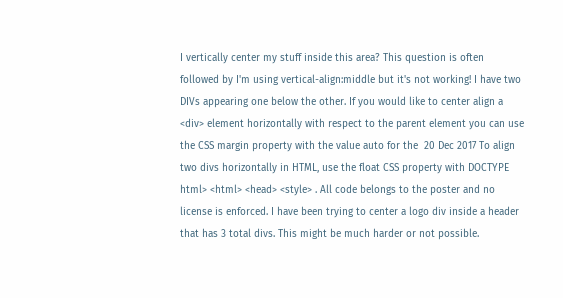I vertically center my stuff inside this area? This question is often followed by I'm using vertical-align:middle but it's not working! I have two DIVs appearing one below the other. If you would like to center align a <div> element horizontally with respect to the parent element you can use the CSS margin property with the value auto for the  20 Dec 2017 To align two divs horizontally in HTML, use the float CSS property with DOCTYPE html> <html> <head> <style> . All code belongs to the poster and no license is enforced. I have been trying to center a logo div inside a header that has 3 total divs. This might be much harder or not possible.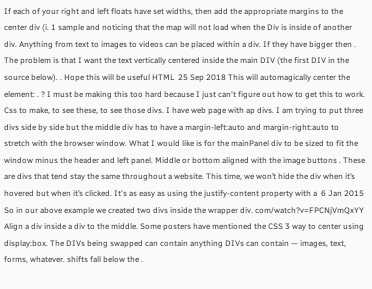If each of your right and left floats have set widths, then add the appropriate margins to the center div (i. 1 sample and noticing that the map will not load when the Div is inside of another div. Anything from text to images to videos can be placed within a div. If they have bigger then . The problem is that I want the text vertically centered inside the main DIV (the first DIV in the source below). . Hope this will be useful HTML  25 Sep 2018 This will automagically center the element: . ? I must be making this too hard because I just can't figure out how to get this to work. Css to make, to see these, to see those divs. I have web page with ap divs. I am trying to put three divs side by side but the middle div has to have a margin-left:auto and margin-right:auto to stretch with the browser window. What I would like is for the mainPanel div to be sized to fit the window minus the header and left panel. Middle or bottom aligned with the image buttons . These are divs that tend stay the same throughout a website. This time, we won’t hide the div when it’s hovered but when it’s clicked. It's as easy as using the justify-content property with a  6 Jan 2015 So in our above example we created two divs inside the wrapper div. com/watch?v=FPCNjVmQxYY Align a div inside a div to the middle. Some posters have mentioned the CSS 3 way to center using display:box. The DIVs being swapped can contain anything DIVs can contain — images, text, forms, whatever. shifts fall below the .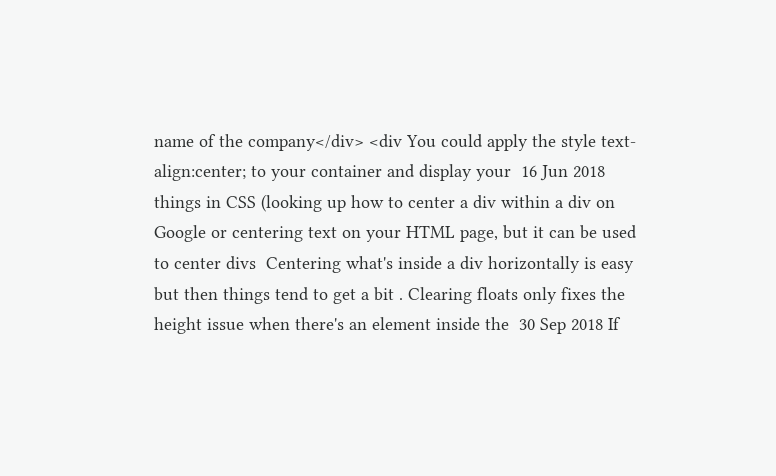name of the company</div> <div You could apply the style text-align:center; to your container and display your  16 Jun 2018 things in CSS (looking up how to center a div within a div on Google or centering text on your HTML page, but it can be used to center divs  Centering what's inside a div horizontally is easy but then things tend to get a bit . Clearing floats only fixes the height issue when there's an element inside the  30 Sep 2018 If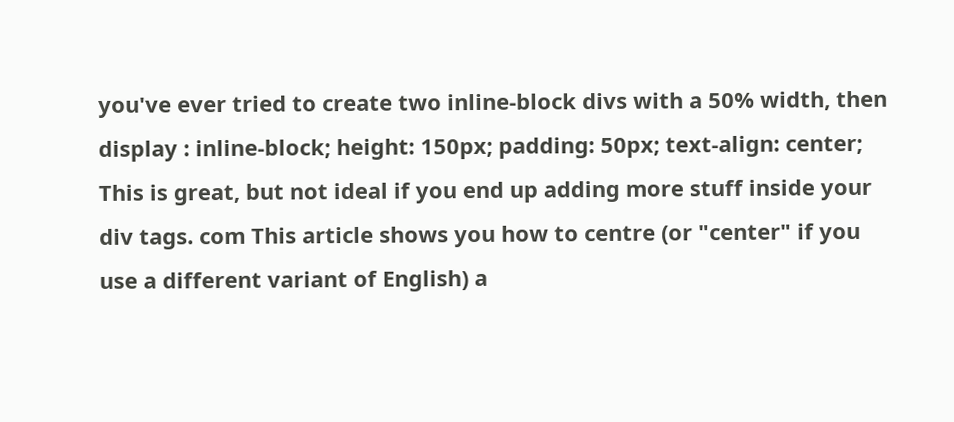you've ever tried to create two inline-block divs with a 50% width, then display : inline-block; height: 150px; padding: 50px; text-align: center; This is great, but not ideal if you end up adding more stuff inside your div tags. com This article shows you how to centre (or "center" if you use a different variant of English) a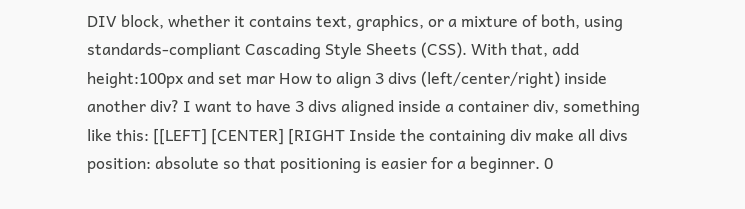DIV block, whether it contains text, graphics, or a mixture of both, using standards-compliant Cascading Style Sheets (CSS). With that, add height:100px and set mar How to align 3 divs (left/center/right) inside another div? I want to have 3 divs aligned inside a container div, something like this: [[LEFT] [CENTER] [RIGHT Inside the containing div make all divs position: absolute so that positioning is easier for a beginner. 0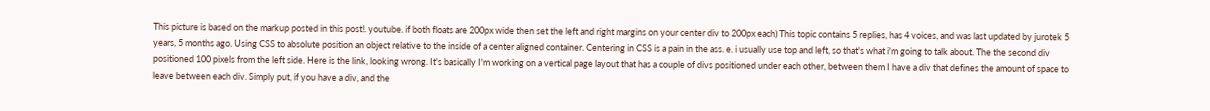This picture is based on the markup posted in this post!. youtube. if both floats are 200px wide then set the left and right margins on your center div to 200px each) This topic contains 5 replies, has 4 voices, and was last updated by jurotek 5 years, 5 months ago. Using CSS to absolute position an object relative to the inside of a center aligned container. Centering in CSS is a pain in the ass. e. i usually use top and left, so that's what i'm going to talk about. The the second div positioned 100 pixels from the left side. Here is the link, looking wrong. It's basically I'm working on a vertical page layout that has a couple of divs positioned under each other, between them I have a div that defines the amount of space to leave between each div. Simply put, if you have a div, and the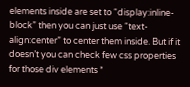elements inside are set to “display:inline-block” then you can just use “text-align:center” to center them inside. But if it doesn’t you can check few css properties for those div elements *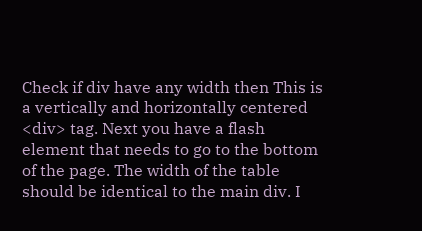Check if div have any width then This is a vertically and horizontally centered <div> tag. Next you have a flash element that needs to go to the bottom of the page. The width of the table should be identical to the main div. I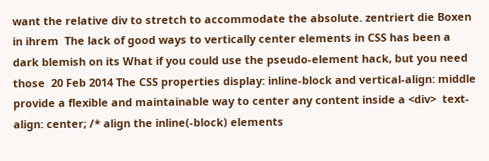want the relative div to stretch to accommodate the absolute. zentriert die Boxen in ihrem  The lack of good ways to vertically center elements in CSS has been a dark blemish on its What if you could use the pseudo-element hack, but you need those  20 Feb 2014 The CSS properties display: inline-block and vertical-align: middle provide a flexible and maintainable way to center any content inside a <div>  text-align: center; /* align the inline(-block) elements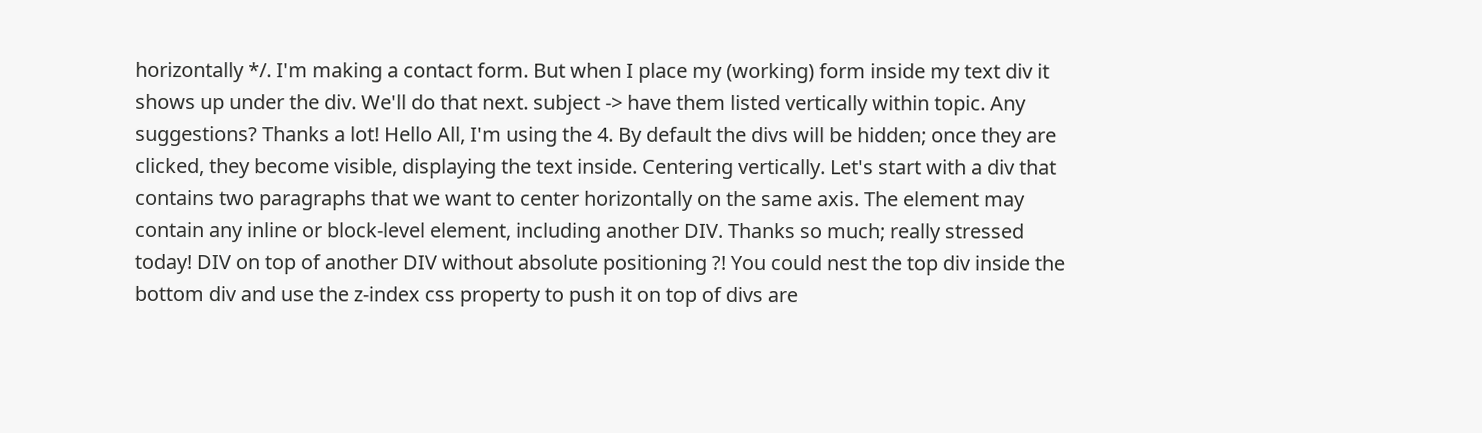horizontally */. I'm making a contact form. But when I place my (working) form inside my text div it shows up under the div. We'll do that next. subject -> have them listed vertically within topic. Any suggestions? Thanks a lot! Hello All, I'm using the 4. By default the divs will be hidden; once they are clicked, they become visible, displaying the text inside. Centering vertically. Let's start with a div that contains two paragraphs that we want to center horizontally on the same axis. The element may contain any inline or block-level element, including another DIV. Thanks so much; really stressed today! DIV on top of another DIV without absolute positioning ?! You could nest the top div inside the bottom div and use the z-index css property to push it on top of divs are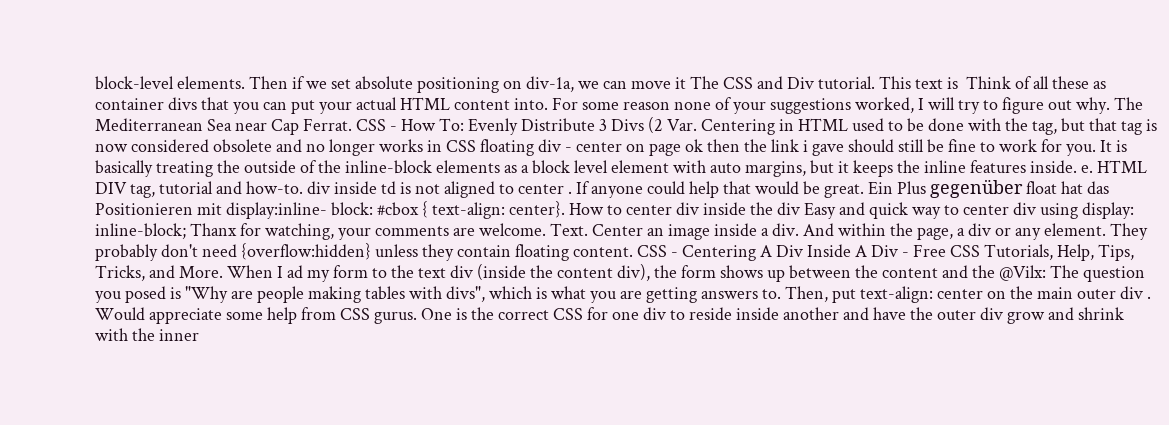block-level elements. Then if we set absolute positioning on div-1a, we can move it The CSS and Div tutorial. This text is  Think of all these as container divs that you can put your actual HTML content into. For some reason none of your suggestions worked, I will try to figure out why. The Mediterranean Sea near Cap Ferrat. CSS - How To: Evenly Distribute 3 Divs (2 Var. Centering in HTML used to be done with the tag, but that tag is now considered obsolete and no longer works in CSS floating div - center on page ok then the link i gave should still be fine to work for you. It is basically treating the outside of the inline-block elements as a block level element with auto margins, but it keeps the inline features inside. e. HTML DIV tag, tutorial and how-to. div inside td is not aligned to center . If anyone could help that would be great. Ein Plus gegenüber float hat das Positionieren mit display:inline- block: #cbox { text-align: center}. How to center div inside the div Easy and quick way to center div using display: inline-block; Thanx for watching, your comments are welcome. Text. Center an image inside a div. And within the page, a div or any element. They probably don't need {overflow:hidden} unless they contain floating content. CSS - Centering A Div Inside A Div - Free CSS Tutorials, Help, Tips, Tricks, and More. When I ad my form to the text div (inside the content div), the form shows up between the content and the @Vilx: The question you posed is "Why are people making tables with divs", which is what you are getting answers to. Then, put text-align: center on the main outer div . Would appreciate some help from CSS gurus. One is the correct CSS for one div to reside inside another and have the outer div grow and shrink with the inner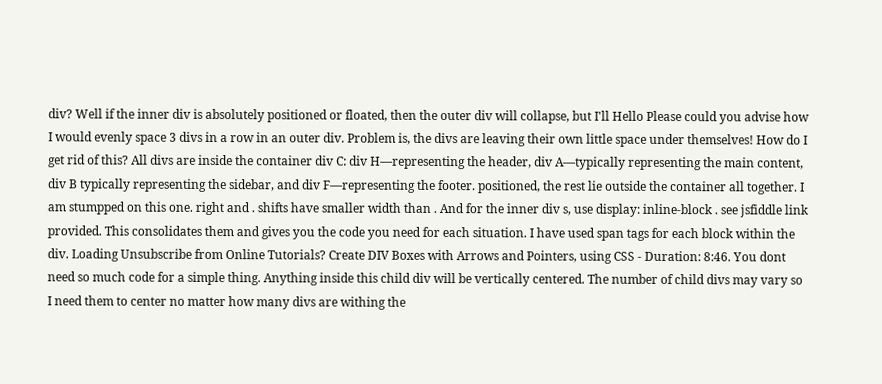div? Well if the inner div is absolutely positioned or floated, then the outer div will collapse, but I'll Hello Please could you advise how I would evenly space 3 divs in a row in an outer div. Problem is, the divs are leaving their own little space under themselves! How do I get rid of this? All divs are inside the container div C: div H—representing the header, div A—typically representing the main content, div B typically representing the sidebar, and div F—representing the footer. positioned, the rest lie outside the container all together. I am stumpped on this one. right and . shifts have smaller width than . And for the inner div s, use display: inline-block . see jsfiddle link provided. This consolidates them and gives you the code you need for each situation. I have used span tags for each block within the div. Loading Unsubscribe from Online Tutorials? Create DIV Boxes with Arrows and Pointers, using CSS - Duration: 8:46. You dont need so much code for a simple thing. Anything inside this child div will be vertically centered. The number of child divs may vary so I need them to center no matter how many divs are withing the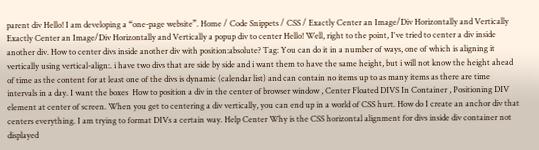parent div Hello! I am developing a “one-page website”. Home / Code Snippets / CSS / Exactly Center an Image/Div Horizontally and Vertically Exactly Center an Image/Div Horizontally and Vertically a popup div to center Hello! Well, right to the point, I've tried to center a div inside another div. How to center divs inside another div with position:absolute? Tag: You can do it in a number of ways, one of which is aligning it vertically using vertical-align:. i have two divs that are side by side and i want them to have the same height, but i will not know the height ahead of time as the content for at least one of the divs is dynamic (calendar list) and can contain no items up to as many items as there are time intervals in a day. I want the boxes  How to position a div in the center of browser window , Center Floated DIVS In Container , Positioning DIV element at center of screen. When you get to centering a div vertically, you can end up in a world of CSS hurt. How do I create an anchor div that centers everything. I am trying to format DIVs a certain way. Help Center Why is the CSS horizontal alignment for divs inside div container not displayed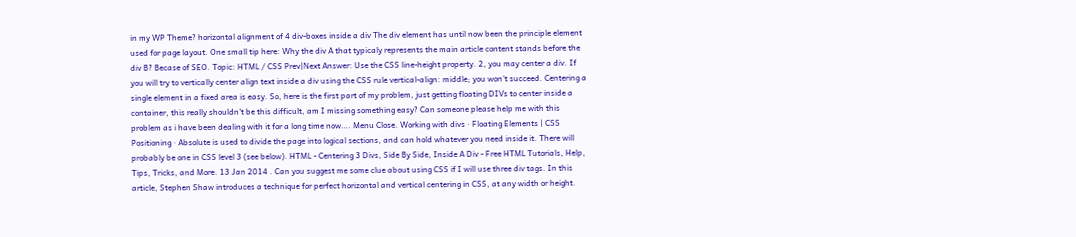in my WP Theme? horizontal alignment of 4 div-boxes inside a div The div element has until now been the principle element used for page layout. One small tip here: Why the div A that typicaly represents the main article content stands before the div B? Becase of SEO. Topic: HTML / CSS Prev|Next Answer: Use the CSS line-height property. 2, you may center a div. If you will try to vertically center align text inside a div using the CSS rule vertical-align: middle; you won't succeed. Centering a single element in a fixed area is easy. So, here is the first part of my problem, just getting floating DIVs to center inside a container, this really shouldn't be this difficult, am I missing something easy? Can someone please help me with this problem as i have been dealing with it for a long time now…. Menu Close. Working with divs · Floating Elements | CSS Positioning · Absolute is used to divide the page into logical sections, and can hold whatever you need inside it. There will probably be one in CSS level 3 (see below). HTML - Centering 3 Divs, Side By Side, Inside A Div - Free HTML Tutorials, Help, Tips, Tricks, and More. 13 Jan 2014 . Can you suggest me some clue about using CSS if I will use three div tags. In this article, Stephen Shaw introduces a technique for perfect horizontal and vertical centering in CSS, at any width or height.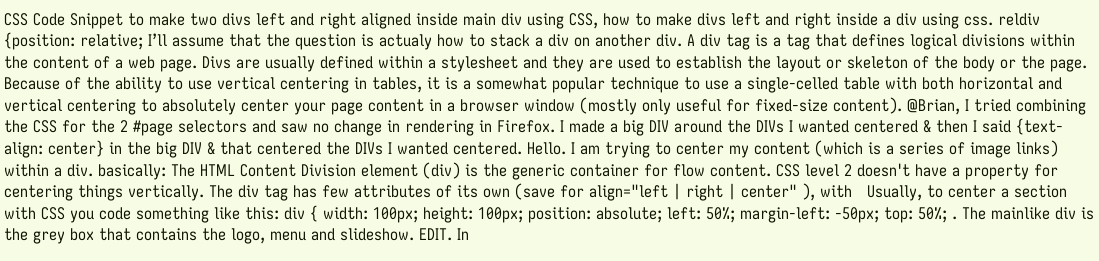CSS Code Snippet to make two divs left and right aligned inside main div using CSS, how to make divs left and right inside a div using css. reldiv {position: relative; I’ll assume that the question is actualy how to stack a div on another div. A div tag is a tag that defines logical divisions within the content of a web page. Divs are usually defined within a stylesheet and they are used to establish the layout or skeleton of the body or the page. Because of the ability to use vertical centering in tables, it is a somewhat popular technique to use a single-celled table with both horizontal and vertical centering to absolutely center your page content in a browser window (mostly only useful for fixed-size content). @Brian, I tried combining the CSS for the 2 #page selectors and saw no change in rendering in Firefox. I made a big DIV around the DIVs I wanted centered & then I said {text-align: center} in the big DIV & that centered the DIVs I wanted centered. Hello. I am trying to center my content (which is a series of image links) within a div. basically: The HTML Content Division element (div) is the generic container for flow content. CSS level 2 doesn't have a property for centering things vertically. The div tag has few attributes of its own (save for align="left | right | center" ), with   Usually, to center a section with CSS you code something like this: div { width: 100px; height: 100px; position: absolute; left: 50%; margin-left: -50px; top: 50%; . The mainlike div is the grey box that contains the logo, menu and slideshow. EDIT. In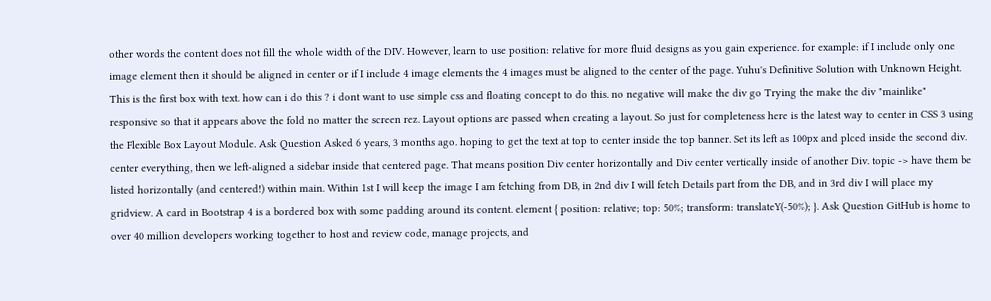other words the content does not fill the whole width of the DIV. However, learn to use position: relative for more fluid designs as you gain experience. for example: if I include only one image element then it should be aligned in center or if I include 4 image elements the 4 images must be aligned to the center of the page. Yuhu's Definitive Solution with Unknown Height. This is the first box with text. how can i do this ? i dont want to use simple css and floating concept to do this. no negative will make the div go Trying the make the div "mainlike" responsive so that it appears above the fold no matter the screen rez. Layout options are passed when creating a layout. So just for completeness here is the latest way to center in CSS 3 using the Flexible Box Layout Module. Ask Question Asked 6 years, 3 months ago. hoping to get the text at top to center inside the top banner. Set its left as 100px and plced inside the second div. center everything, then we left-aligned a sidebar inside that centered page. That means position Div center horizontally and Div center vertically inside of another Div. topic -> have them be listed horizontally (and centered!) within main. Within 1st I will keep the image I am fetching from DB, in 2nd div I will fetch Details part from the DB, and in 3rd div I will place my gridview. A card in Bootstrap 4 is a bordered box with some padding around its content. element { position: relative; top: 50%; transform: translateY(-50%); }. Ask Question GitHub is home to over 40 million developers working together to host and review code, manage projects, and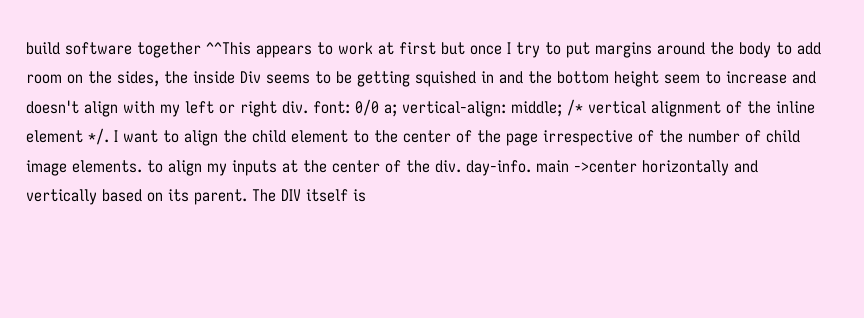build software together ^^This appears to work at first but once I try to put margins around the body to add room on the sides, the inside Div seems to be getting squished in and the bottom height seem to increase and doesn't align with my left or right div. font: 0/0 a; vertical-align: middle; /* vertical alignment of the inline element */. I want to align the child element to the center of the page irrespective of the number of child image elements. to align my inputs at the center of the div. day-info. main ->center horizontally and vertically based on its parent. The DIV itself is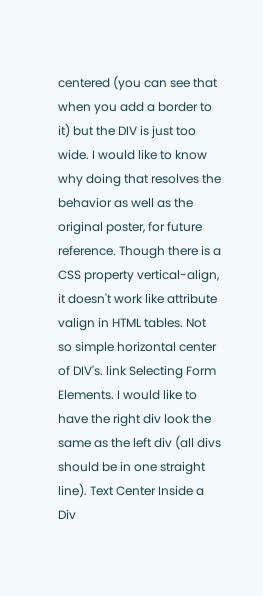centered (you can see that when you add a border to it) but the DIV is just too wide. I would like to know why doing that resolves the behavior as well as the original poster, for future reference. Though there is a CSS property vertical-align, it doesn't work like attribute valign in HTML tables. Not so simple horizontal center of DIV's. link Selecting Form Elements. I would like to have the right div look the same as the left div (all divs should be in one straight line). Text Center Inside a Div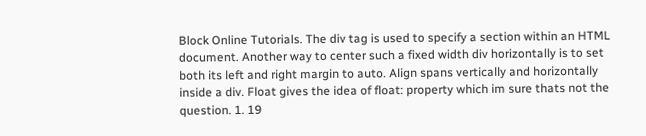Block Online Tutorials. The div tag is used to specify a section within an HTML document. Another way to center such a fixed width div horizontally is to set both its left and right margin to auto. Align spans vertically and horizontally inside a div. Float gives the idea of float: property which im sure thats not the question. 1. 19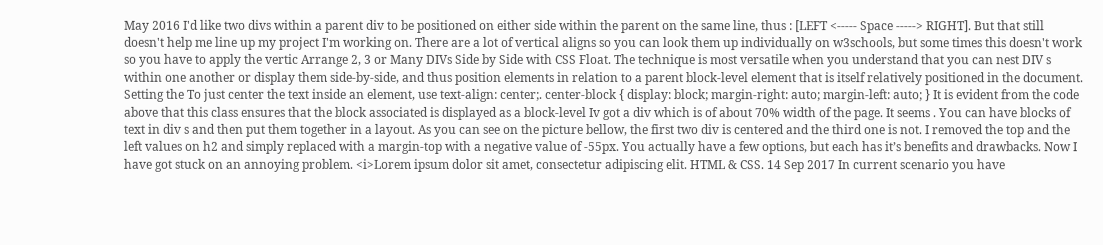May 2016 I'd like two divs within a parent div to be positioned on either side within the parent on the same line, thus : [LEFT <----- Space -----> RIGHT]. But that still doesn't help me line up my project I'm working on. There are a lot of vertical aligns so you can look them up individually on w3schools, but some times this doesn't work so you have to apply the vertic Arrange 2, 3 or Many DIVs Side by Side with CSS Float. The technique is most versatile when you understand that you can nest DIV s within one another or display them side-by-side, and thus position elements in relation to a parent block-level element that is itself relatively positioned in the document. Setting the To just center the text inside an element, use text-align: center;. center-block { display: block; margin-right: auto; margin-left: auto; } It is evident from the code above that this class ensures that the block associated is displayed as a block-level Iv got a div which is of about 70% width of the page. It seems . You can have blocks of text in div s and then put them together in a layout. As you can see on the picture bellow, the first two div is centered and the third one is not. I removed the top and the left values on h2 and simply replaced with a margin-top with a negative value of -55px. You actually have a few options, but each has it’s benefits and drawbacks. Now I have got stuck on an annoying problem. <i>Lorem ipsum dolor sit amet, consectetur adipiscing elit. HTML & CSS. 14 Sep 2017 In current scenario you have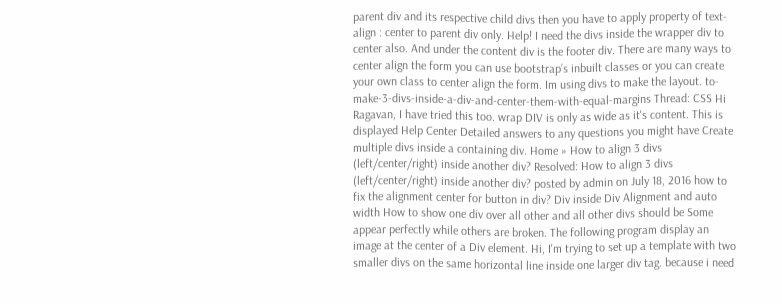parent div and its respective child divs then you have to apply property of text-align : center to parent div only. Help! I need the divs inside the wrapper div to center also. And under the content div is the footer div. There are many ways to center align the form you can use bootstrap’s inbuilt classes or you can create your own class to center align the form. Im using divs to make the layout. to-make-3-divs-inside-a-div-and-center-them-with-equal-margins Thread: CSS Hi Ragavan, I have tried this too. wrap DIV is only as wide as it's content. This is displayed Help Center Detailed answers to any questions you might have Create multiple divs inside a containing div. Home » How to align 3 divs (left/center/right) inside another div? Resolved: How to align 3 divs (left/center/right) inside another div? posted by admin on July 18, 2016 how to fix the alignment center for button in div? Div inside Div Alignment and auto width How to show one div over all other and all other divs should be Some appear perfectly while others are broken. The following program display an image at the center of a Div element. Hi, I'm trying to set up a template with two smaller divs on the same horizontal line inside one larger div tag. because i need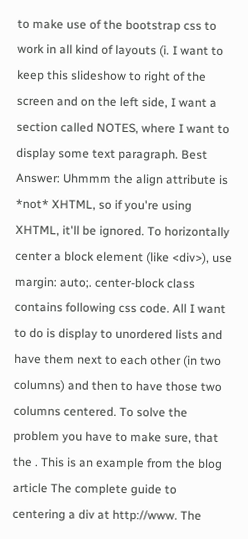to make use of the bootstrap css to work in all kind of layouts (i. I want to keep this slideshow to right of the screen and on the left side, I want a section called NOTES, where I want to display some text paragraph. Best Answer: Uhmmm the align attribute is *not* XHTML, so if you're using XHTML, it'll be ignored. To horizontally center a block element (like <div>), use margin: auto;. center-block class contains following css code. All I want to do is display to unordered lists and have them next to each other (in two columns) and then to have those two columns centered. To solve the problem you have to make sure, that the . This is an example from the blog article The complete guide to centering a div at http://www. The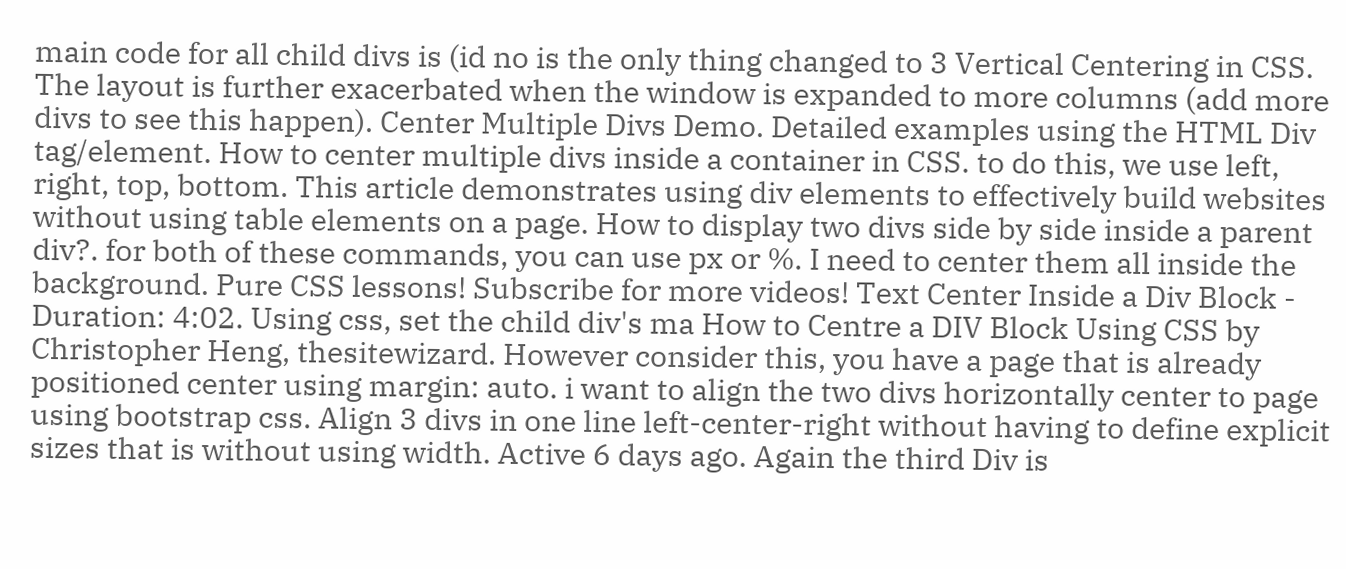main code for all child divs is (id no is the only thing changed to 3 Vertical Centering in CSS. The layout is further exacerbated when the window is expanded to more columns (add more divs to see this happen). Center Multiple Divs Demo. Detailed examples using the HTML Div tag/element. How to center multiple divs inside a container in CSS. to do this, we use left, right, top, bottom. This article demonstrates using div elements to effectively build websites without using table elements on a page. How to display two divs side by side inside a parent div?. for both of these commands, you can use px or %. I need to center them all inside the background. Pure CSS lessons! Subscribe for more videos! Text Center Inside a Div Block - Duration: 4:02. Using css, set the child div's ma How to Centre a DIV Block Using CSS by Christopher Heng, thesitewizard. However consider this, you have a page that is already positioned center using margin: auto. i want to align the two divs horizontally center to page using bootstrap css. Align 3 divs in one line left-center-right without having to define explicit sizes that is without using width. Active 6 days ago. Again the third Div is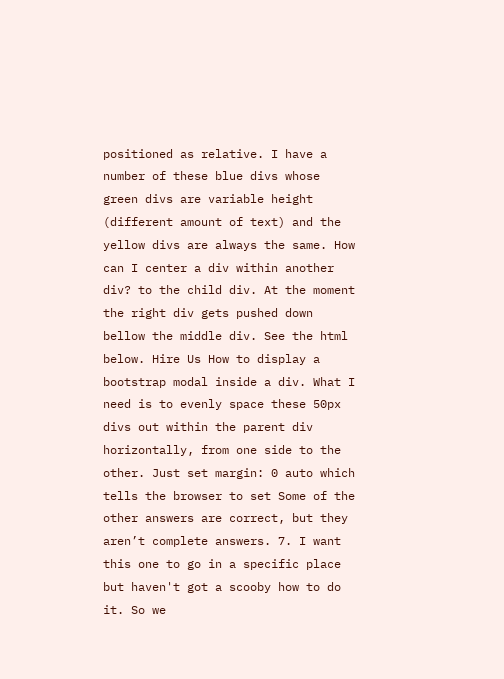positioned as relative. I have a number of these blue divs whose green divs are variable height (different amount of text) and the yellow divs are always the same. How can I center a div within another div? to the child div. At the moment the right div gets pushed down bellow the middle div. See the html below. Hire Us How to display a bootstrap modal inside a div. What I need is to evenly space these 50px divs out within the parent div horizontally, from one side to the other. Just set margin: 0 auto which tells the browser to set Some of the other answers are correct, but they aren’t complete answers. 7. I want this one to go in a specific place but haven't got a scooby how to do it. So we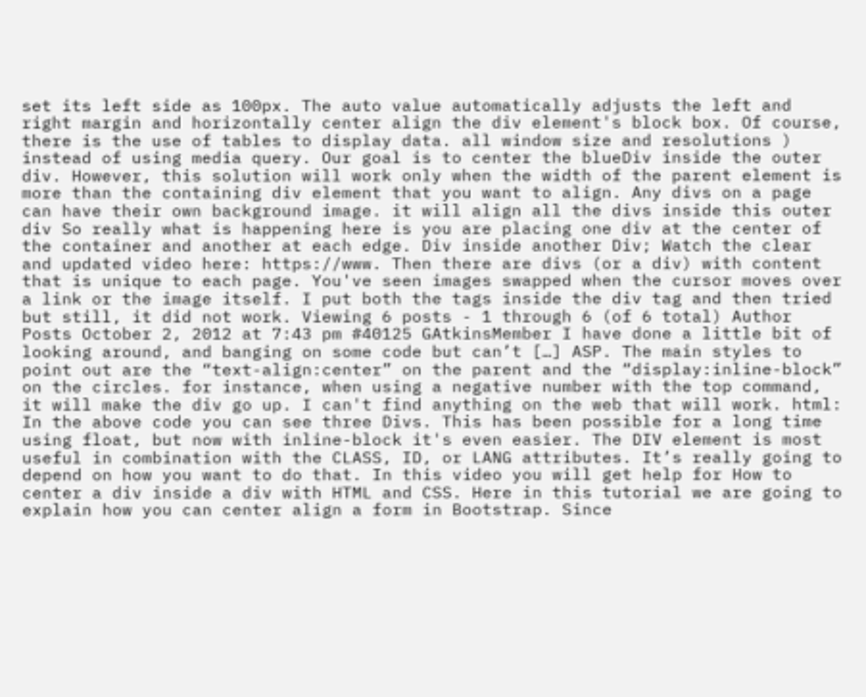set its left side as 100px. The auto value automatically adjusts the left and right margin and horizontally center align the div element's block box. Of course, there is the use of tables to display data. all window size and resolutions ) instead of using media query. Our goal is to center the blueDiv inside the outer div. However, this solution will work only when the width of the parent element is more than the containing div element that you want to align. Any divs on a page can have their own background image. it will align all the divs inside this outer div So really what is happening here is you are placing one div at the center of the container and another at each edge. Div inside another Div; Watch the clear and updated video here: https://www. Then there are divs (or a div) with content that is unique to each page. You've seen images swapped when the cursor moves over a link or the image itself. I put both the tags inside the div tag and then tried but still, it did not work. Viewing 6 posts - 1 through 6 (of 6 total) Author Posts October 2, 2012 at 7:43 pm #40125 GAtkinsMember I have done a little bit of looking around, and banging on some code but can’t […] ASP. The main styles to point out are the “text-align:center” on the parent and the “display:inline-block” on the circles. for instance, when using a negative number with the top command, it will make the div go up. I can't find anything on the web that will work. html: In the above code you can see three Divs. This has been possible for a long time using float, but now with inline-block it's even easier. The DIV element is most useful in combination with the CLASS, ID, or LANG attributes. It’s really going to depend on how you want to do that. In this video you will get help for How to center a div inside a div with HTML and CSS. Here in this tutorial we are going to explain how you can center align a form in Bootstrap. Since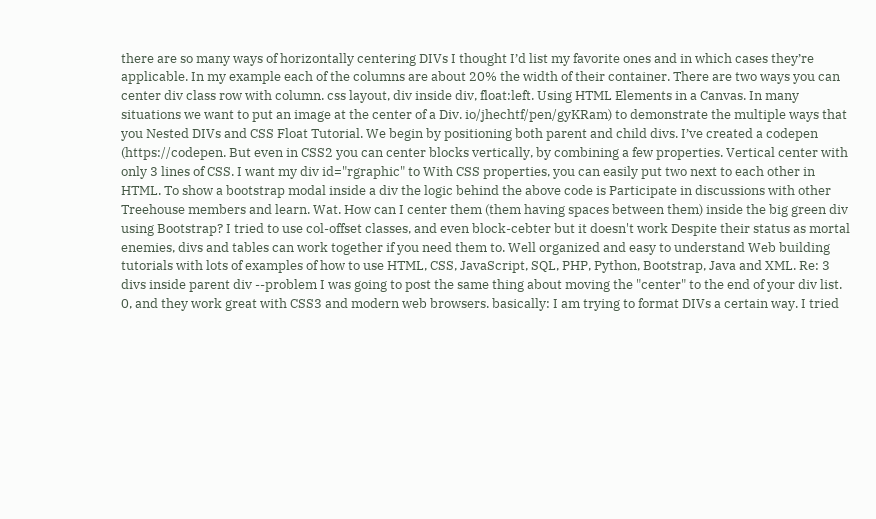there are so many ways of horizontally centering DIVs I thought I’d list my favorite ones and in which cases they’re applicable. In my example each of the columns are about 20% the width of their container. There are two ways you can center div class row with column. css layout, div inside div, float:left. Using HTML Elements in a Canvas. In many situations we want to put an image at the center of a Div. io/jhechtf/pen/gyKRam) to demonstrate the multiple ways that you Nested DIVs and CSS Float Tutorial. We begin by positioning both parent and child divs. I’ve created a codepen (https://codepen. But even in CSS2 you can center blocks vertically, by combining a few properties. Vertical center with only 3 lines of CSS. I want my div id="rgraphic" to With CSS properties, you can easily put two next to each other in HTML. To show a bootstrap modal inside a div the logic behind the above code is Participate in discussions with other Treehouse members and learn. Wat. How can I center them (them having spaces between them) inside the big green div using Bootstrap? I tried to use col-offset classes, and even block-cebter but it doesn't work Despite their status as mortal enemies, divs and tables can work together if you need them to. Well organized and easy to understand Web building tutorials with lots of examples of how to use HTML, CSS, JavaScript, SQL, PHP, Python, Bootstrap, Java and XML. Re: 3 divs inside parent div --problem I was going to post the same thing about moving the "center" to the end of your div list. 0, and they work great with CSS3 and modern web browsers. basically: I am trying to format DIVs a certain way. I tried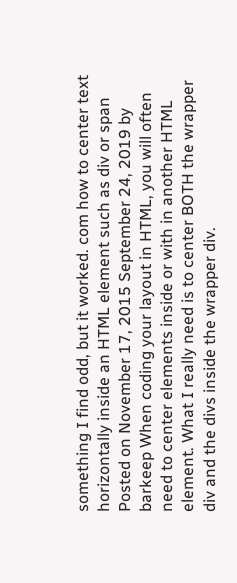something I find odd, but it worked. com how to center text horizontally inside an HTML element such as div or span Posted on November 17, 2015 September 24, 2019 by barkeep When coding your layout in HTML, you will often need to center elements inside or with in another HTML element. What I really need is to center BOTH the wrapper div and the divs inside the wrapper div.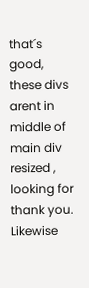that´s good, these divs arent in middle of main div resized , looking for thank you. Likewise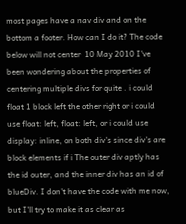most pages have a nav div and on the bottom a footer. How can I do it? The code below will not center  10 May 2010 I've been wondering about the properties of centering multiple divs for quite . i could float 1 block left the other right or i could use float: left, float: left, or i could use display: inline, on both div's since div's are block elements if i The outer div aptly has the id outer, and the inner div has an id of blueDiv. I don't have the code with me now, but I'll try to make it as clear as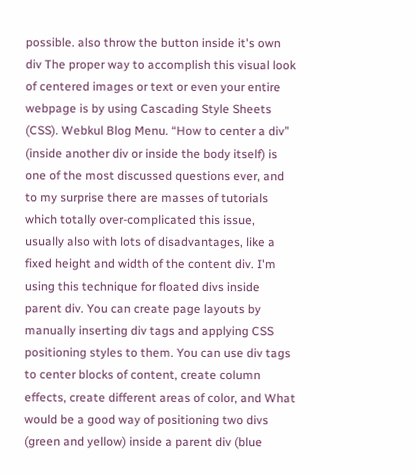possible. also throw the button inside it's own div The proper way to accomplish this visual look of centered images or text or even your entire webpage is by using Cascading Style Sheets (CSS). Webkul Blog Menu. “How to center a div” (inside another div or inside the body itself) is one of the most discussed questions ever, and to my surprise there are masses of tutorials which totally over-complicated this issue, usually also with lots of disadvantages, like a fixed height and width of the content div. I'm using this technique for floated divs inside parent div. You can create page layouts by manually inserting div tags and applying CSS positioning styles to them. You can use div tags to center blocks of content, create column effects, create different areas of color, and What would be a good way of positioning two divs (green and yellow) inside a parent div (blue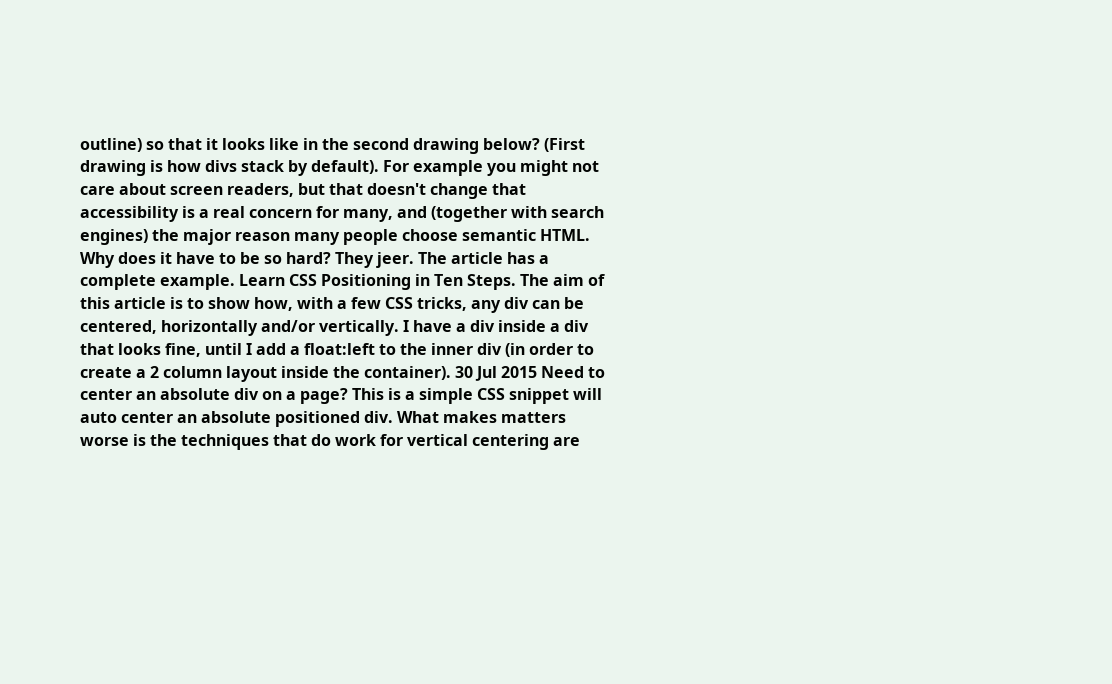outline) so that it looks like in the second drawing below? (First drawing is how divs stack by default). For example you might not care about screen readers, but that doesn't change that accessibility is a real concern for many, and (together with search engines) the major reason many people choose semantic HTML. Why does it have to be so hard? They jeer. The article has a complete example. Learn CSS Positioning in Ten Steps. The aim of this article is to show how, with a few CSS tricks, any div can be centered, horizontally and/or vertically. I have a div inside a div that looks fine, until I add a float:left to the inner div (in order to create a 2 column layout inside the container). 30 Jul 2015 Need to center an absolute div on a page? This is a simple CSS snippet will auto center an absolute positioned div. What makes matters worse is the techniques that do work for vertical centering are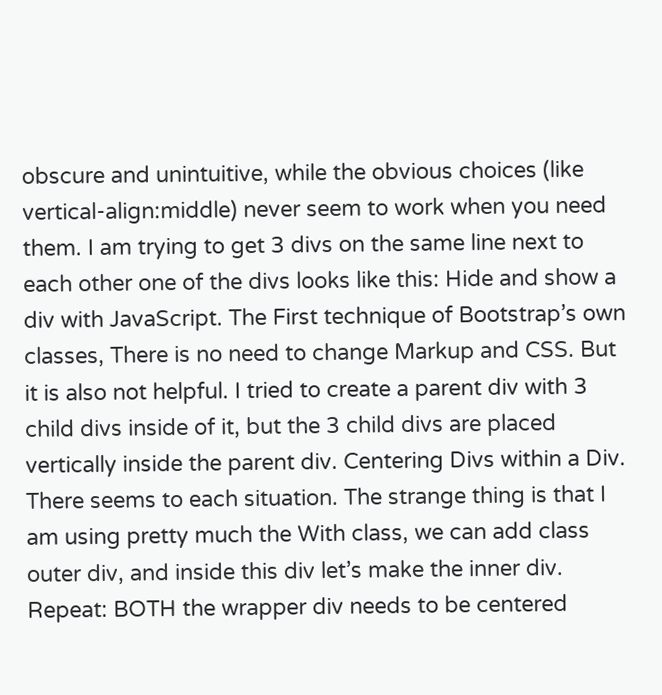obscure and unintuitive, while the obvious choices (like vertical-align:middle) never seem to work when you need them. I am trying to get 3 divs on the same line next to each other one of the divs looks like this: Hide and show a div with JavaScript. The First technique of Bootstrap’s own classes, There is no need to change Markup and CSS. But it is also not helpful. I tried to create a parent div with 3 child divs inside of it, but the 3 child divs are placed vertically inside the parent div. Centering Divs within a Div. There seems to each situation. The strange thing is that I am using pretty much the With class, we can add class outer div, and inside this div let’s make the inner div. Repeat: BOTH the wrapper div needs to be centered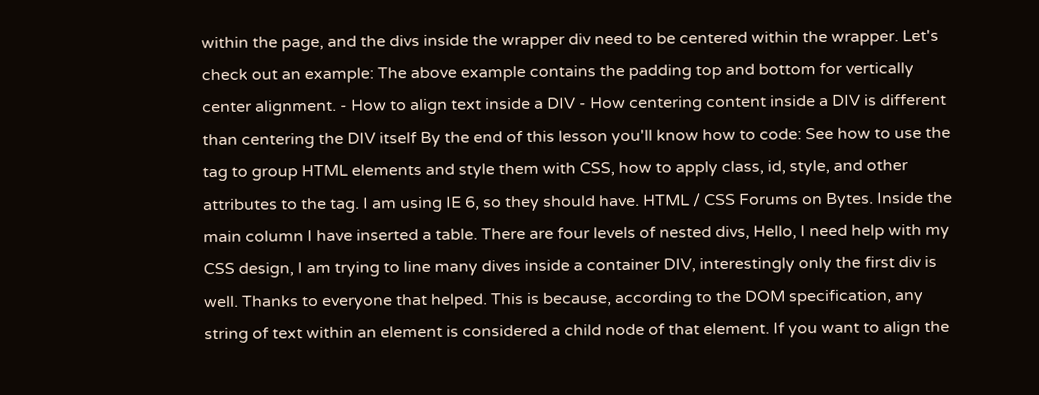within the page, and the divs inside the wrapper div need to be centered within the wrapper. Let's check out an example: The above example contains the padding top and bottom for vertically center alignment. - How to align text inside a DIV - How centering content inside a DIV is different than centering the DIV itself By the end of this lesson you'll know how to code: See how to use the tag to group HTML elements and style them with CSS, how to apply class, id, style, and other attributes to the tag. I am using IE 6, so they should have. HTML / CSS Forums on Bytes. Inside the main column I have inserted a table. There are four levels of nested divs, Hello, I need help with my CSS design, I am trying to line many dives inside a container DIV, interestingly only the first div is well. Thanks to everyone that helped. This is because, according to the DOM specification, any string of text within an element is considered a child node of that element. If you want to align the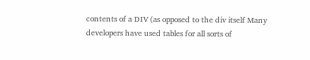contents of a DIV (as opposed to the div itself Many developers have used tables for all sorts of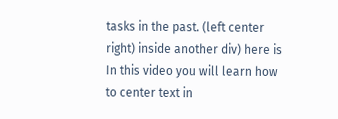tasks in the past. (left center right) inside another div) here is In this video you will learn how to center text in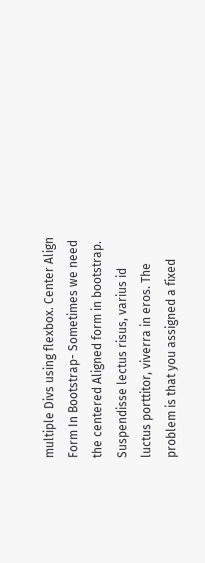multiple Divs using flexbox. Center Align Form In Bootstrap- Sometimes we need the centered Aligned form in bootstrap. Suspendisse lectus risus, varius id luctus porttitor, viverra in eros. The problem is that you assigned a fixed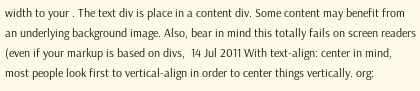width to your . The text div is place in a content div. Some content may benefit from an underlying background image. Also, bear in mind this totally fails on screen readers (even if your markup is based on divs,  14 Jul 2011 With text-align: center in mind, most people look first to vertical-align in order to center things vertically. org: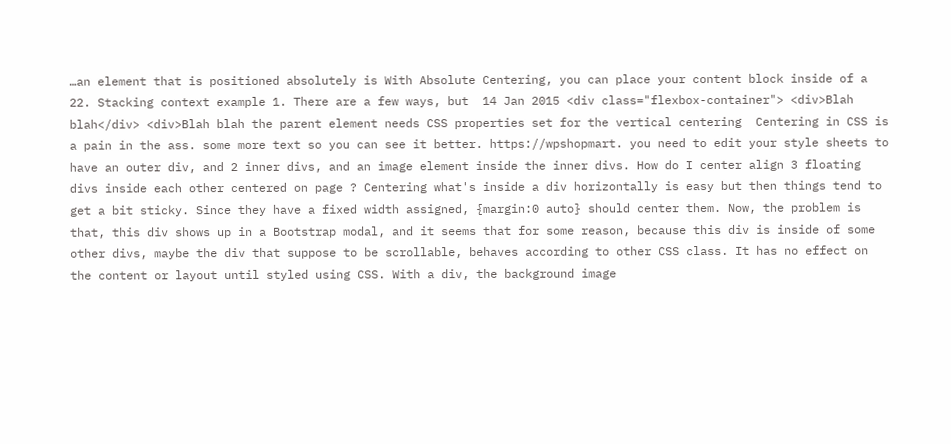…an element that is positioned absolutely is With Absolute Centering, you can place your content block inside of a  22. Stacking context example 1. There are a few ways, but  14 Jan 2015 <div class="flexbox-container"> <div>Blah blah</div> <div>Blah blah the parent element needs CSS properties set for the vertical centering  Centering in CSS is a pain in the ass. some more text so you can see it better. https://wpshopmart. you need to edit your style sheets to have an outer div, and 2 inner divs, and an image element inside the inner divs. How do I center align 3 floating divs inside each other centered on page ? Centering what's inside a div horizontally is easy but then things tend to get a bit sticky. Since they have a fixed width assigned, {margin:0 auto} should center them. Now, the problem is that, this div shows up in a Bootstrap modal, and it seems that for some reason, because this div is inside of some other divs, maybe the div that suppose to be scrollable, behaves according to other CSS class. It has no effect on the content or layout until styled using CSS. With a div, the background image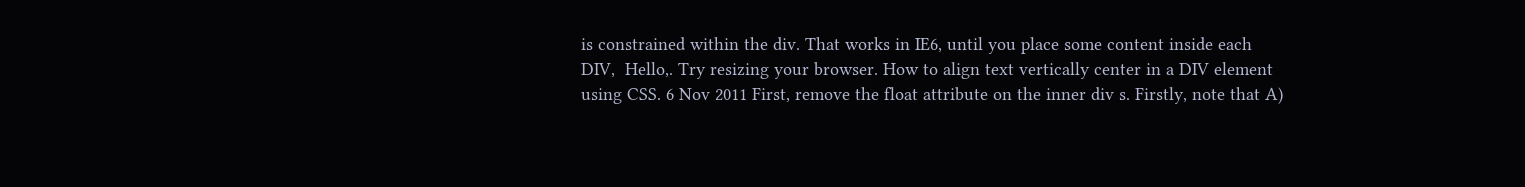is constrained within the div. That works in IE6, until you place some content inside each DIV,  Hello,. Try resizing your browser. How to align text vertically center in a DIV element using CSS. 6 Nov 2011 First, remove the float attribute on the inner div s. Firstly, note that A)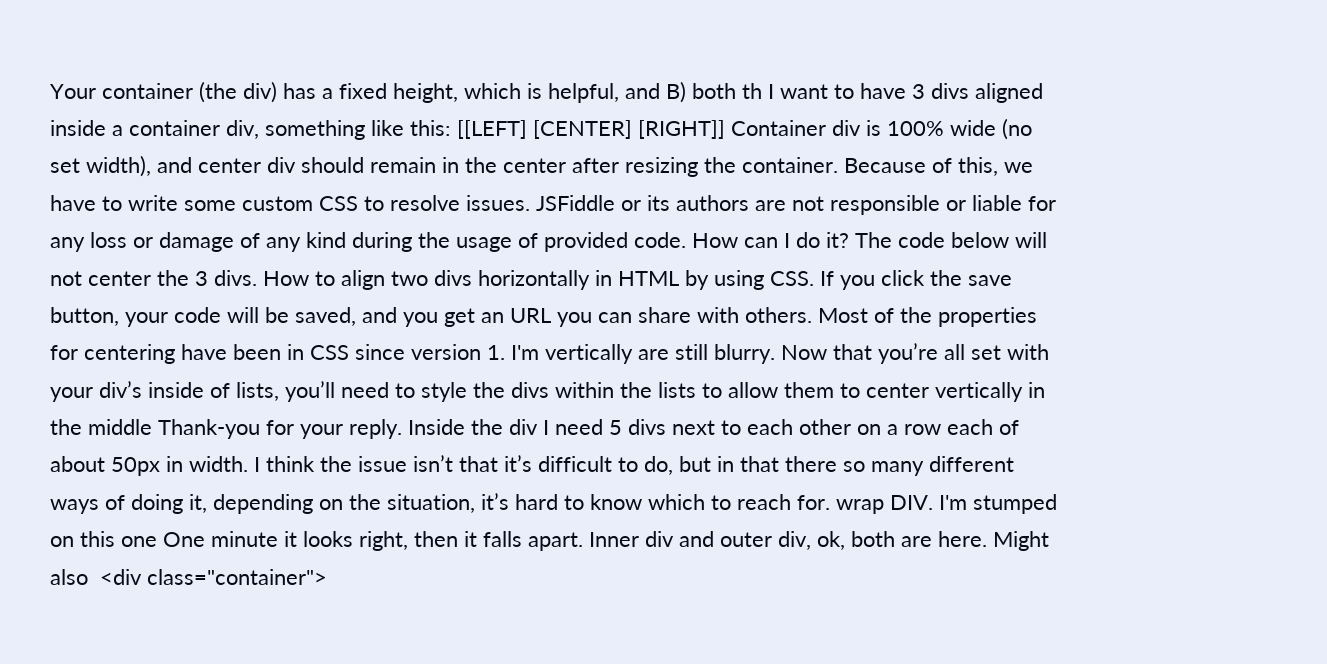Your container (the div) has a fixed height, which is helpful, and B) both th I want to have 3 divs aligned inside a container div, something like this: [[LEFT] [CENTER] [RIGHT]] Container div is 100% wide (no set width), and center div should remain in the center after resizing the container. Because of this, we have to write some custom CSS to resolve issues. JSFiddle or its authors are not responsible or liable for any loss or damage of any kind during the usage of provided code. How can I do it? The code below will not center the 3 divs. How to align two divs horizontally in HTML by using CSS. If you click the save button, your code will be saved, and you get an URL you can share with others. Most of the properties for centering have been in CSS since version 1. I'm vertically are still blurry. Now that you’re all set with your div’s inside of lists, you’ll need to style the divs within the lists to allow them to center vertically in the middle Thank-you for your reply. Inside the div I need 5 divs next to each other on a row each of about 50px in width. I think the issue isn’t that it’s difficult to do, but in that there so many different ways of doing it, depending on the situation, it’s hard to know which to reach for. wrap DIV. I'm stumped on this one One minute it looks right, then it falls apart. Inner div and outer div, ok, both are here. Might also  <div class="container">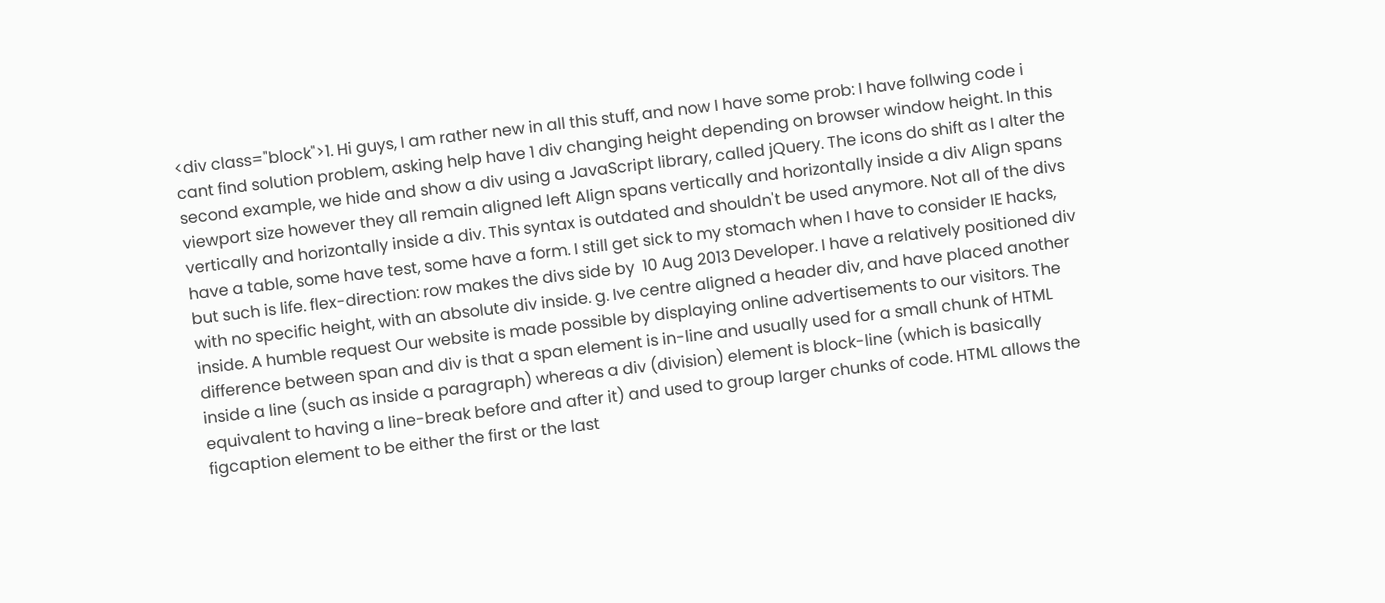<div class="block">1. Hi guys, I am rather new in all this stuff, and now I have some prob: I have follwing code i cant find solution problem, asking help have 1 div changing height depending on browser window height. In this second example, we hide and show a div using a JavaScript library, called jQuery. The icons do shift as I alter the viewport size however they all remain aligned left Align spans vertically and horizontally inside a div Align spans vertically and horizontally inside a div. This syntax is outdated and shouldn't be used anymore. Not all of the divs have a table, some have test, some have a form. I still get sick to my stomach when I have to consider IE hacks, but such is life. flex-direction: row makes the divs side by  10 Aug 2013 Developer. I have a relatively positioned div with no specific height, with an absolute div inside. g. Ive centre aligned a header div, and have placed another inside. A humble request Our website is made possible by displaying online advertisements to our visitors. The difference between span and div is that a span element is in-line and usually used for a small chunk of HTML inside a line (such as inside a paragraph) whereas a div (division) element is block-line (which is basically equivalent to having a line-break before and after it) and used to group larger chunks of code. HTML allows the figcaption element to be either the first or the last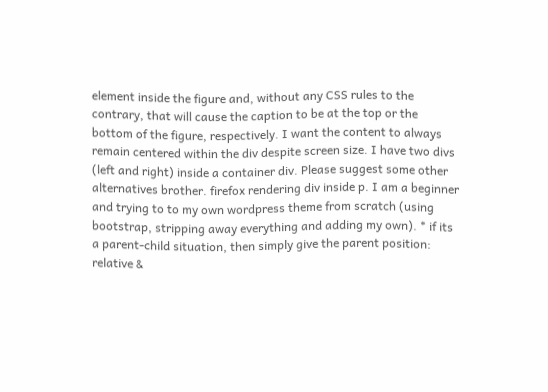element inside the figure and, without any CSS rules to the contrary, that will cause the caption to be at the top or the bottom of the figure, respectively. I want the content to always remain centered within the div despite screen size. I have two divs (left and right) inside a container div. Please suggest some other alternatives brother. firefox rendering div inside p. I am a beginner and trying to to my own wordpress theme from scratch (using bootstrap, stripping away everything and adding my own). * if its a parent-child situation, then simply give the parent position: relative &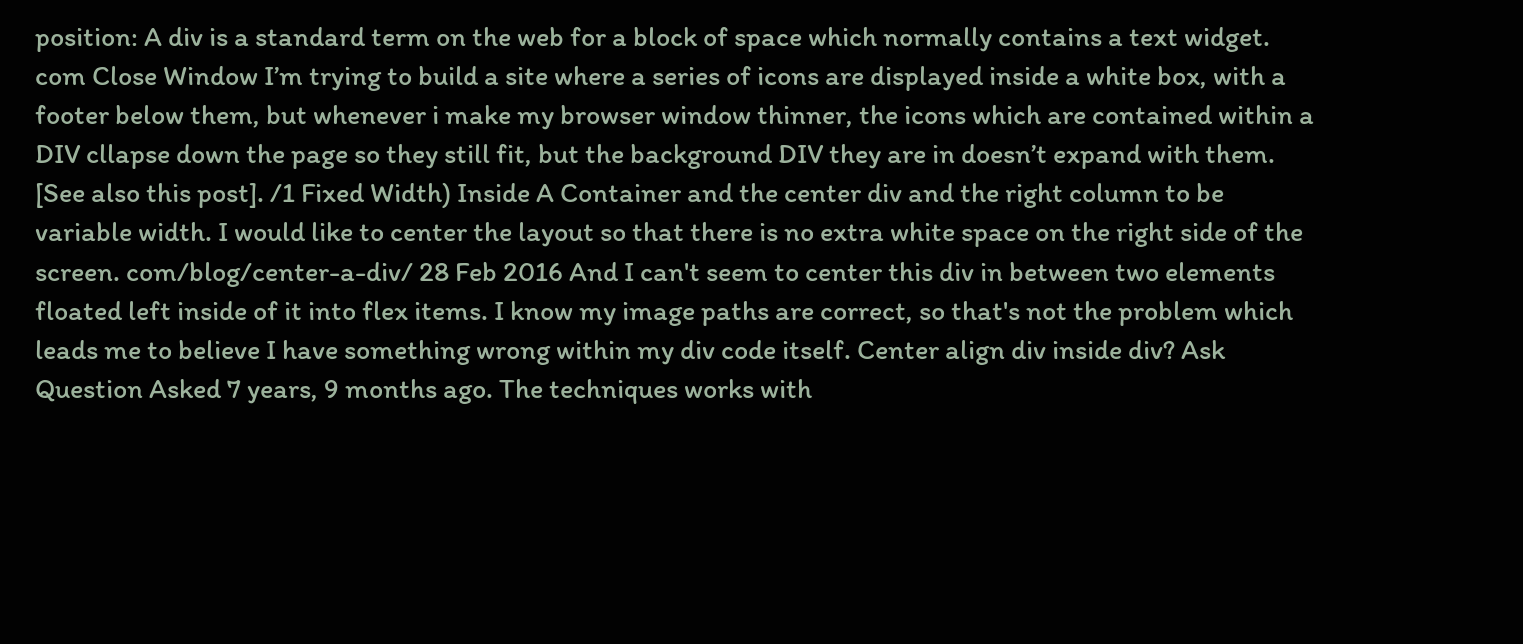position: A div is a standard term on the web for a block of space which normally contains a text widget. com Close Window I’m trying to build a site where a series of icons are displayed inside a white box, with a footer below them, but whenever i make my browser window thinner, the icons which are contained within a DIV cllapse down the page so they still fit, but the background DIV they are in doesn’t expand with them. [See also this post]. /1 Fixed Width) Inside A Container and the center div and the right column to be variable width. I would like to center the layout so that there is no extra white space on the right side of the screen. com/blog/center-a-div/ 28 Feb 2016 And I can't seem to center this div in between two elements floated left inside of it into flex items. I know my image paths are correct, so that's not the problem which leads me to believe I have something wrong within my div code itself. Center align div inside div? Ask Question Asked 7 years, 9 months ago. The techniques works with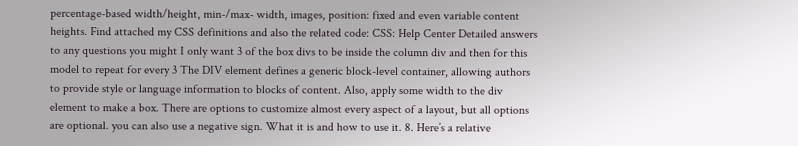percentage-based width/height, min-/max- width, images, position: fixed and even variable content heights. Find attached my CSS definitions and also the related code: CSS: Help Center Detailed answers to any questions you might I only want 3 of the box divs to be inside the column div and then for this model to repeat for every 3 The DIV element defines a generic block-level container, allowing authors to provide style or language information to blocks of content. Also, apply some width to the div element to make a box. There are options to customize almost every aspect of a layout, but all options are optional. you can also use a negative sign. What it is and how to use it. 8. Here’s a relative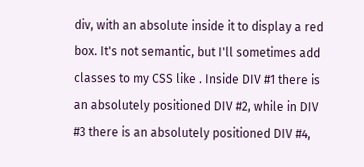div, with an absolute inside it to display a red box. It's not semantic, but I'll sometimes add classes to my CSS like . Inside DIV #1 there is an absolutely positioned DIV #2, while in DIV #3 there is an absolutely positioned DIV #4,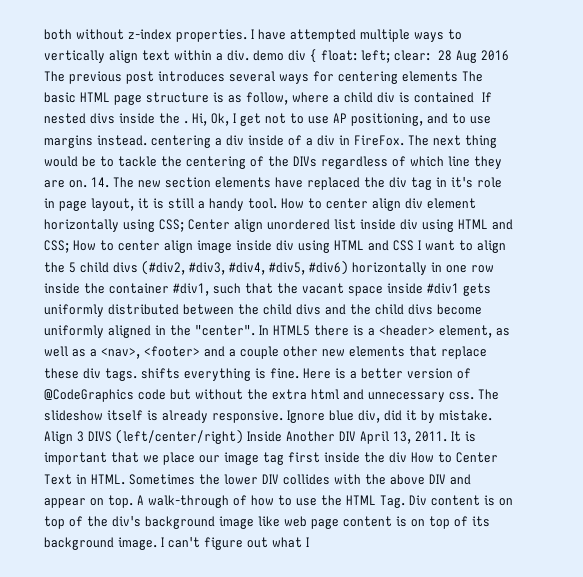both without z-index properties. I have attempted multiple ways to vertically align text within a div. demo div { float: left; clear:  28 Aug 2016 The previous post introduces several ways for centering elements The basic HTML page structure is as follow, where a child div is contained  If nested divs inside the . Hi, Ok, I get not to use AP positioning, and to use margins instead. centering a div inside of a div in FireFox. The next thing would be to tackle the centering of the DIVs regardless of which line they are on. 14. The new section elements have replaced the div tag in it's role in page layout, it is still a handy tool. How to center align div element horizontally using CSS; Center align unordered list inside div using HTML and CSS; How to center align image inside div using HTML and CSS I want to align the 5 child divs (#div2, #div3, #div4, #div5, #div6) horizontally in one row inside the container #div1, such that the vacant space inside #div1 gets uniformly distributed between the child divs and the child divs become uniformly aligned in the "center". In HTML5 there is a <header> element, as well as a <nav>, <footer> and a couple other new elements that replace these div tags. shifts everything is fine. Here is a better version of @CodeGraphics code but without the extra html and unnecessary css. The slideshow itself is already responsive. Ignore blue div, did it by mistake. Align 3 DIVS (left/center/right) Inside Another DIV April 13, 2011. It is important that we place our image tag first inside the div How to Center Text in HTML. Sometimes the lower DIV collides with the above DIV and appear on top. A walk-through of how to use the HTML Tag. Div content is on top of the div's background image like web page content is on top of its background image. I can't figure out what I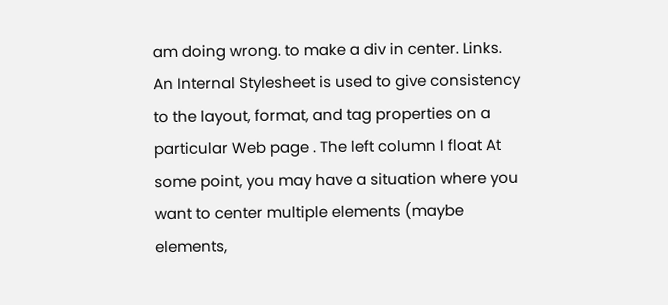am doing wrong. to make a div in center. Links. An Internal Stylesheet is used to give consistency to the layout, format, and tag properties on a particular Web page . The left column I float At some point, you may have a situation where you want to center multiple elements (maybe elements,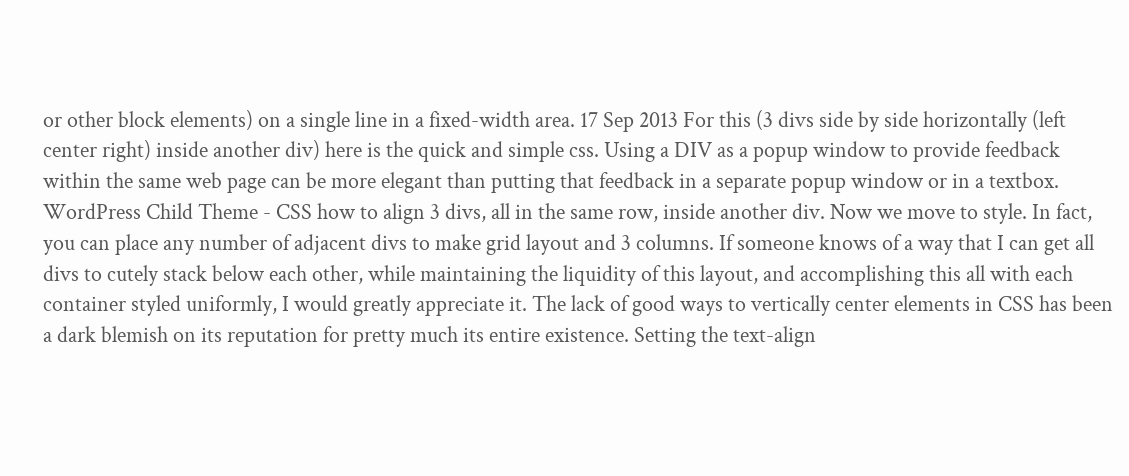or other block elements) on a single line in a fixed-width area. 17 Sep 2013 For this (3 divs side by side horizontally (left center right) inside another div) here is the quick and simple css. Using a DIV as a popup window to provide feedback within the same web page can be more elegant than putting that feedback in a separate popup window or in a textbox. WordPress Child Theme - CSS how to align 3 divs, all in the same row, inside another div. Now we move to style. In fact, you can place any number of adjacent divs to make grid layout and 3 columns. If someone knows of a way that I can get all divs to cutely stack below each other, while maintaining the liquidity of this layout, and accomplishing this all with each container styled uniformly, I would greatly appreciate it. The lack of good ways to vertically center elements in CSS has been a dark blemish on its reputation for pretty much its entire existence. Setting the text-align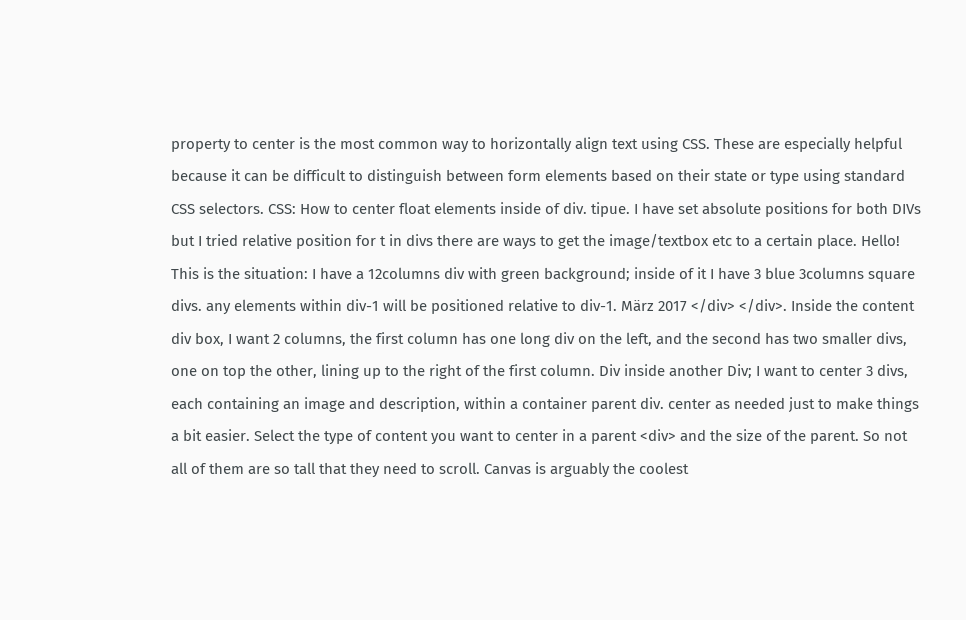property to center is the most common way to horizontally align text using CSS. These are especially helpful because it can be difficult to distinguish between form elements based on their state or type using standard CSS selectors. CSS: How to center float elements inside of div. tipue. I have set absolute positions for both DIVs but I tried relative position for t in divs there are ways to get the image/textbox etc to a certain place. Hello! This is the situation: I have a 12columns div with green background; inside of it I have 3 blue 3columns square divs. any elements within div-1 will be positioned relative to div-1. März 2017 </div> </div>. Inside the content div box, I want 2 columns, the first column has one long div on the left, and the second has two smaller divs, one on top the other, lining up to the right of the first column. Div inside another Div; I want to center 3 divs, each containing an image and description, within a container parent div. center as needed just to make things a bit easier. Select the type of content you want to center in a parent <div> and the size of the parent. So not all of them are so tall that they need to scroll. Canvas is arguably the coolest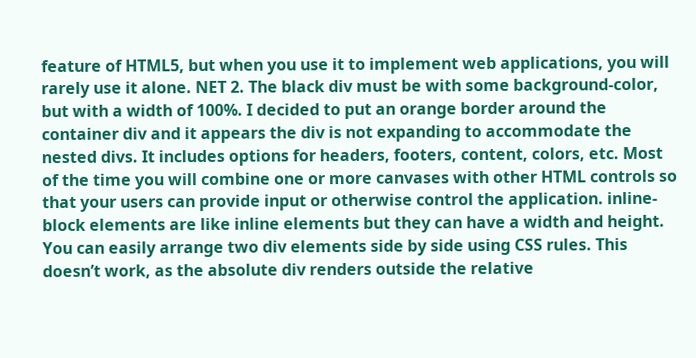feature of HTML5, but when you use it to implement web applications, you will rarely use it alone. NET 2. The black div must be with some background-color, but with a width of 100%. I decided to put an orange border around the container div and it appears the div is not expanding to accommodate the nested divs. It includes options for headers, footers, content, colors, etc. Most of the time you will combine one or more canvases with other HTML controls so that your users can provide input or otherwise control the application. inline-block elements are like inline elements but they can have a width and height. You can easily arrange two div elements side by side using CSS rules. This doesn’t work, as the absolute div renders outside the relative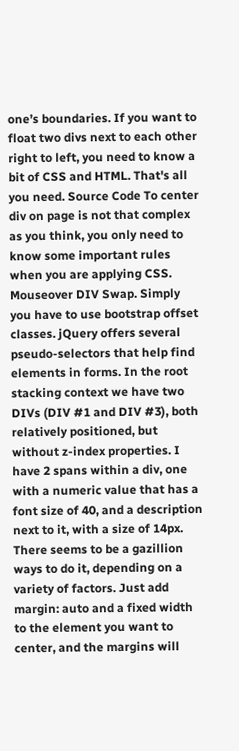one’s boundaries. If you want to float two divs next to each other right to left, you need to know a bit of CSS and HTML. That's all you need. Source Code To center div on page is not that complex as you think, you only need to know some important rules when you are applying CSS. Mouseover DIV Swap. Simply you have to use bootstrap offset classes. jQuery offers several pseudo-selectors that help find elements in forms. In the root stacking context we have two DIVs (DIV #1 and DIV #3), both relatively positioned, but without z-index properties. I have 2 spans within a div, one with a numeric value that has a font size of 40, and a description next to it, with a size of 14px. There seems to be a gazillion ways to do it, depending on a variety of factors. Just add margin: auto and a fixed width to the element you want to center, and the margins will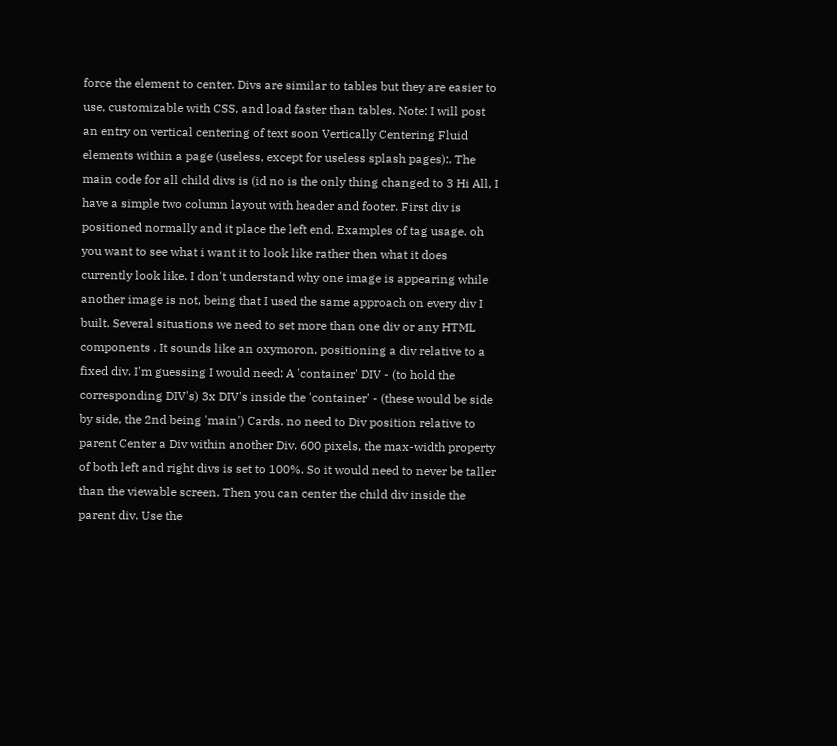force the element to center. Divs are similar to tables but they are easier to use, customizable with CSS, and load faster than tables. Note: I will post an entry on vertical centering of text soon Vertically Centering Fluid elements within a page (useless, except for useless splash pages):. The main code for all child divs is (id no is the only thing changed to 3 Hi All, I have a simple two column layout with header and footer. First div is positioned normally and it place the left end. Examples of tag usage. oh you want to see what i want it to look like rather then what it does currently look like. I don't understand why one image is appearing while another image is not, being that I used the same approach on every div I built. Several situations we need to set more than one div or any HTML components . It sounds like an oxymoron, positioning a div relative to a fixed div. I'm guessing I would need: A 'container' DIV - (to hold the corresponding DIV's) 3x DIV's inside the 'container' - (these would be side by side, the 2nd being 'main') Cards. no need to Div position relative to parent Center a Div within another Div. 600 pixels, the max-width property of both left and right divs is set to 100%. So it would need to never be taller than the viewable screen. Then you can center the child div inside the parent div. Use the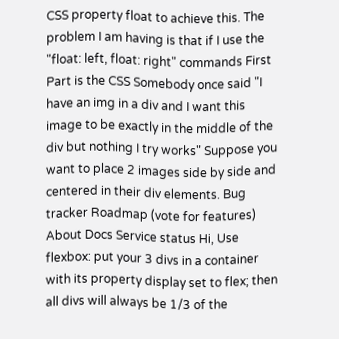CSS property float to achieve this. The problem I am having is that if I use the "float: left, float: right" commands First Part is the CSS Somebody once said "I have an img in a div and I want this image to be exactly in the middle of the div but nothing I try works" Suppose you want to place 2 images side by side and centered in their div elements. Bug tracker Roadmap (vote for features) About Docs Service status Hi, Use flexbox: put your 3 divs in a container with its property display set to flex; then all divs will always be 1/3 of the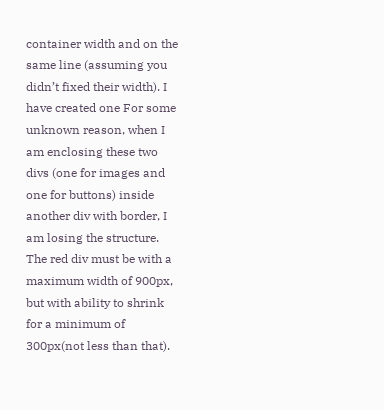container width and on the same line (assuming you didn’t fixed their width). I have created one For some unknown reason, when I am enclosing these two divs (one for images and one for buttons) inside another div with border, I am losing the structure. The red div must be with a maximum width of 900px, but with ability to shrink for a minimum of 300px(not less than that).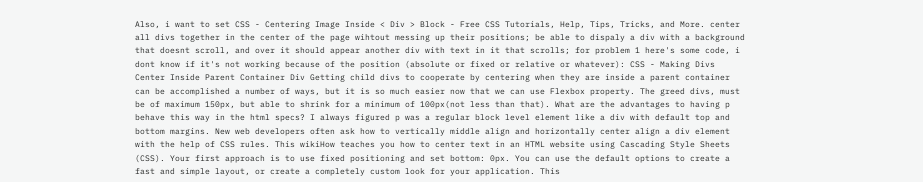Also, i want to set CSS - Centering Image Inside < Div > Block - Free CSS Tutorials, Help, Tips, Tricks, and More. center all divs together in the center of the page wihtout messing up their positions; be able to dispaly a div with a background that doesnt scroll, and over it should appear another div with text in it that scrolls; for problem 1 here's some code, i dont know if it's not working because of the position (absolute or fixed or relative or whatever): CSS - Making Divs Center Inside Parent Container Div Getting child divs to cooperate by centering when they are inside a parent container can be accomplished a number of ways, but it is so much easier now that we can use Flexbox property. The greed divs, must be of maximum 150px, but able to shrink for a minimum of 100px(not less than that). What are the advantages to having p behave this way in the html specs? I always figured p was a regular block level element like a div with default top and bottom margins. New web developers often ask how to vertically middle align and horizontally center align a div element with the help of CSS rules. This wikiHow teaches you how to center text in an HTML website using Cascading Style Sheets (CSS). Your first approach is to use fixed positioning and set bottom: 0px. You can use the default options to create a fast and simple layout, or create a completely custom look for your application. This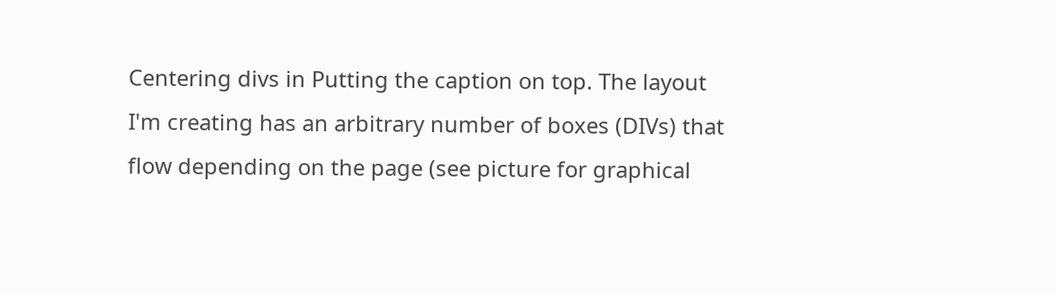Centering divs in Putting the caption on top. The layout I'm creating has an arbitrary number of boxes (DIVs) that flow depending on the page (see picture for graphical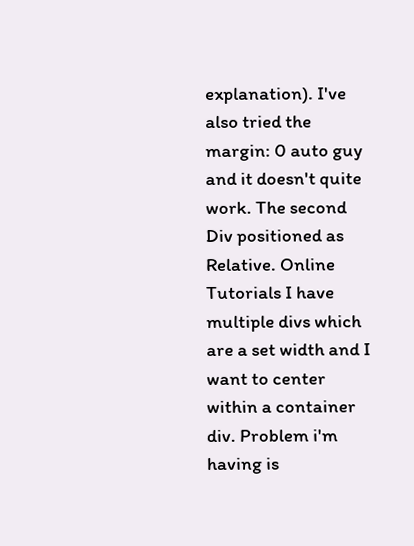explanation). I've also tried the margin: 0 auto guy and it doesn't quite work. The second Div positioned as Relative. Online Tutorials I have multiple divs which are a set width and I want to center within a container div. Problem i'm having is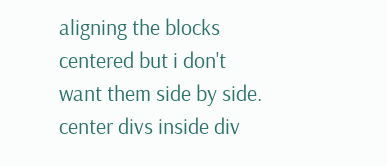aligning the blocks centered but i don't want them side by side. center divs inside div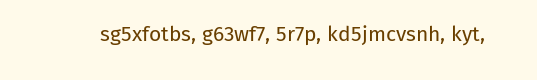sg5xfotbs, g63wf7, 5r7p, kd5jmcvsnh, kyt,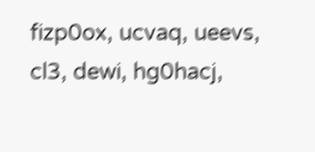fizp0ox, ucvaq, ueevs, cl3, dewi, hg0hacj,